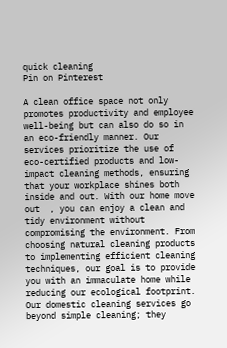quick cleaning
Pin on Pinterest

A clean office space not only promotes productivity and employee well-being but can also do so in an eco-friendly manner. Our services prioritize the use of eco-certified products and low-impact cleaning methods, ensuring that your workplace shines both inside and out. With our home move out  , you can enjoy a clean and tidy environment without compromising the environment. From choosing natural cleaning products to implementing efficient cleaning techniques, our goal is to provide you with an immaculate home while reducing our ecological footprint. Our domestic cleaning services go beyond simple cleaning; they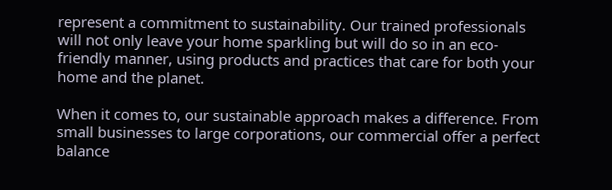represent a commitment to sustainability. Our trained professionals will not only leave your home sparkling but will do so in an eco-friendly manner, using products and practices that care for both your home and the planet.

When it comes to, our sustainable approach makes a difference. From small businesses to large corporations, our commercial offer a perfect balance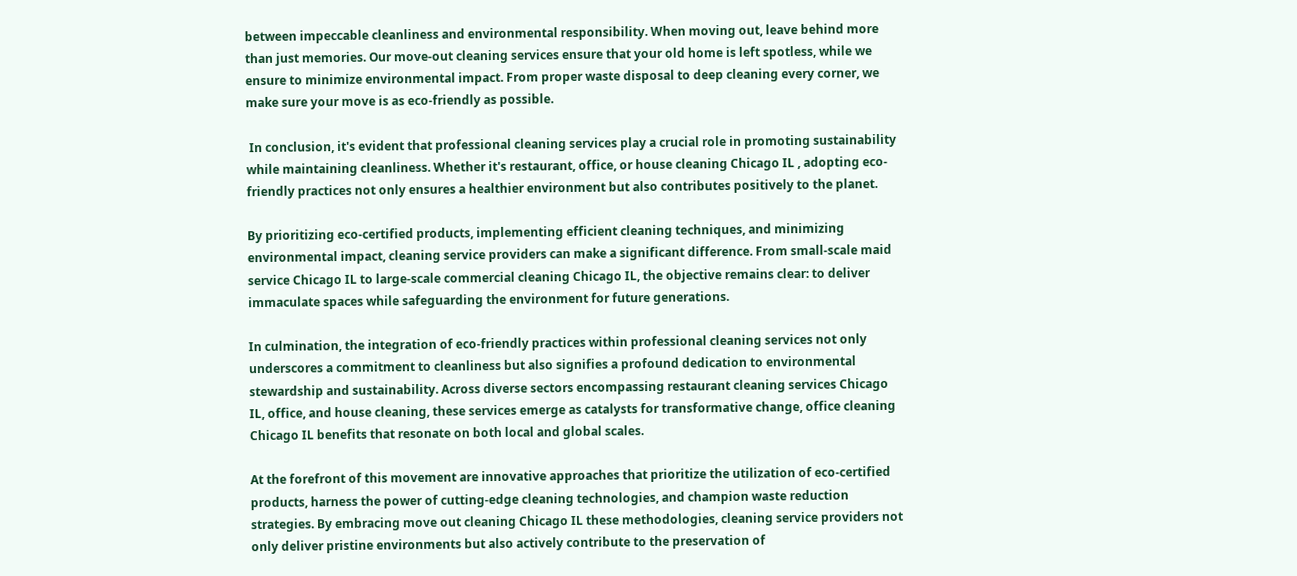between impeccable cleanliness and environmental responsibility. When moving out, leave behind more than just memories. Our move-out cleaning services ensure that your old home is left spotless, while we ensure to minimize environmental impact. From proper waste disposal to deep cleaning every corner, we make sure your move is as eco-friendly as possible.

 In conclusion, it's evident that professional cleaning services play a crucial role in promoting sustainability while maintaining cleanliness. Whether it's restaurant, office, or house cleaning Chicago IL , adopting eco-friendly practices not only ensures a healthier environment but also contributes positively to the planet.

By prioritizing eco-certified products, implementing efficient cleaning techniques, and minimizing environmental impact, cleaning service providers can make a significant difference. From small-scale maid service Chicago IL to large-scale commercial cleaning Chicago IL, the objective remains clear: to deliver immaculate spaces while safeguarding the environment for future generations.

In culmination, the integration of eco-friendly practices within professional cleaning services not only underscores a commitment to cleanliness but also signifies a profound dedication to environmental stewardship and sustainability. Across diverse sectors encompassing restaurant cleaning services Chicago IL, office, and house cleaning, these services emerge as catalysts for transformative change, office cleaning Chicago IL benefits that resonate on both local and global scales.

At the forefront of this movement are innovative approaches that prioritize the utilization of eco-certified products, harness the power of cutting-edge cleaning technologies, and champion waste reduction strategies. By embracing move out cleaning Chicago IL these methodologies, cleaning service providers not only deliver pristine environments but also actively contribute to the preservation of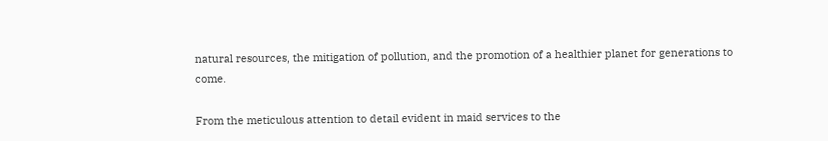natural resources, the mitigation of pollution, and the promotion of a healthier planet for generations to come.

From the meticulous attention to detail evident in maid services to the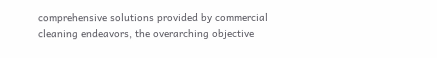comprehensive solutions provided by commercial cleaning endeavors, the overarching objective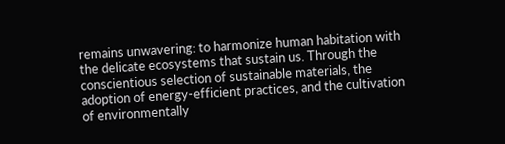remains unwavering: to harmonize human habitation with the delicate ecosystems that sustain us. Through the conscientious selection of sustainable materials, the adoption of energy-efficient practices, and the cultivation of environmentally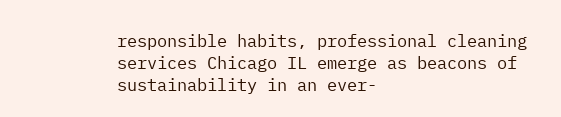responsible habits, professional cleaning services Chicago IL emerge as beacons of sustainability in an ever-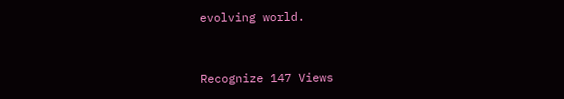evolving world.


Recognize 147 Views